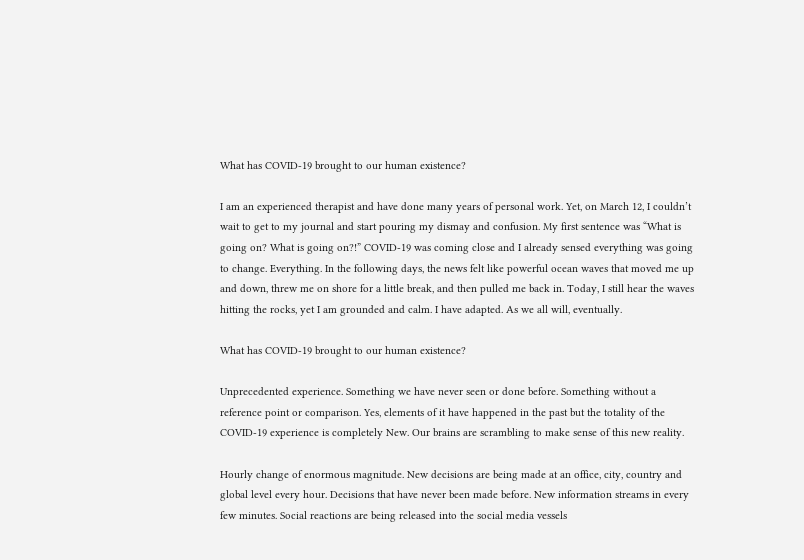What has COVID-19 brought to our human existence?

I am an experienced therapist and have done many years of personal work. Yet, on March 12, I couldn’t wait to get to my journal and start pouring my dismay and confusion. My first sentence was “What is going on? What is going on?!” COVID-19 was coming close and I already sensed everything was going to change. Everything. In the following days, the news felt like powerful ocean waves that moved me up and down, threw me on shore for a little break, and then pulled me back in. Today, I still hear the waves hitting the rocks, yet I am grounded and calm. I have adapted. As we all will, eventually.

What has COVID-19 brought to our human existence?

Unprecedented experience. Something we have never seen or done before. Something without a reference point or comparison. Yes, elements of it have happened in the past but the totality of the COVID-19 experience is completely New. Our brains are scrambling to make sense of this new reality.

Hourly change of enormous magnitude. New decisions are being made at an office, city, country and global level every hour. Decisions that have never been made before. New information streams in every few minutes. Social reactions are being released into the social media vessels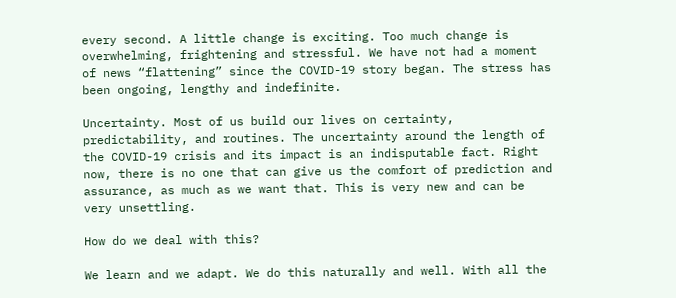every second. A little change is exciting. Too much change is overwhelming, frightening and stressful. We have not had a moment of news “flattening” since the COVID-19 story began. The stress has been ongoing, lengthy and indefinite.

Uncertainty. Most of us build our lives on certainty, predictability, and routines. The uncertainty around the length of the COVID-19 crisis and its impact is an indisputable fact. Right now, there is no one that can give us the comfort of prediction and assurance, as much as we want that. This is very new and can be very unsettling.

How do we deal with this?

We learn and we adapt. We do this naturally and well. With all the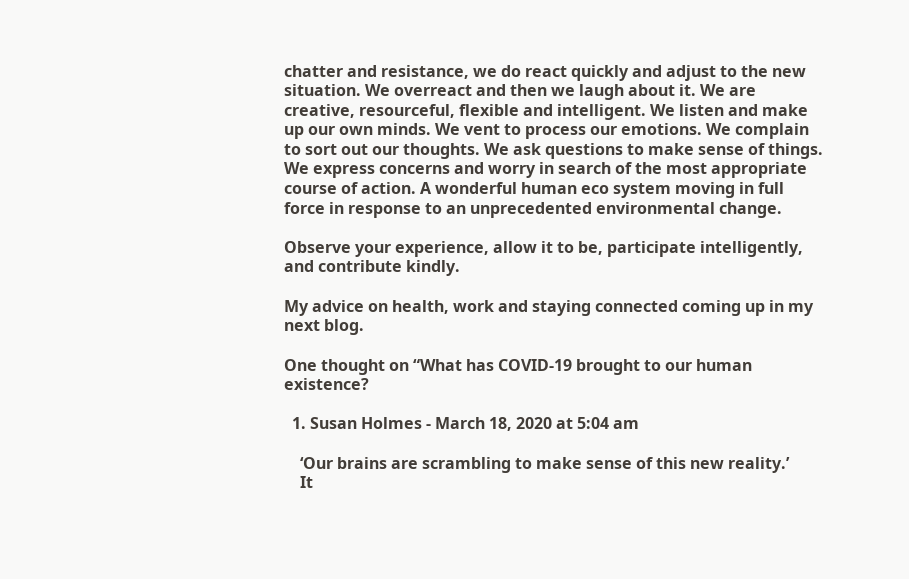chatter and resistance, we do react quickly and adjust to the new situation. We overreact and then we laugh about it. We are creative, resourceful, flexible and intelligent. We listen and make up our own minds. We vent to process our emotions. We complain to sort out our thoughts. We ask questions to make sense of things. We express concerns and worry in search of the most appropriate course of action. A wonderful human eco system moving in full force in response to an unprecedented environmental change.

Observe your experience, allow it to be, participate intelligently, and contribute kindly.

My advice on health, work and staying connected coming up in my next blog.

One thought on “What has COVID-19 brought to our human existence?

  1. Susan Holmes - March 18, 2020 at 5:04 am

    ‘Our brains are scrambling to make sense of this new reality.’
    It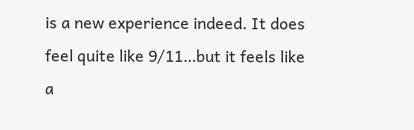is a new experience indeed. It does feel quite like 9/11…but it feels like a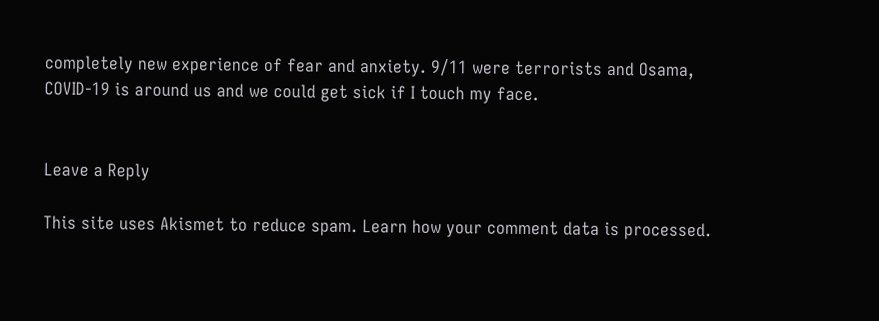completely new experience of fear and anxiety. 9/11 were terrorists and Osama, COVID-19 is around us and we could get sick if I touch my face.


Leave a Reply

This site uses Akismet to reduce spam. Learn how your comment data is processed.